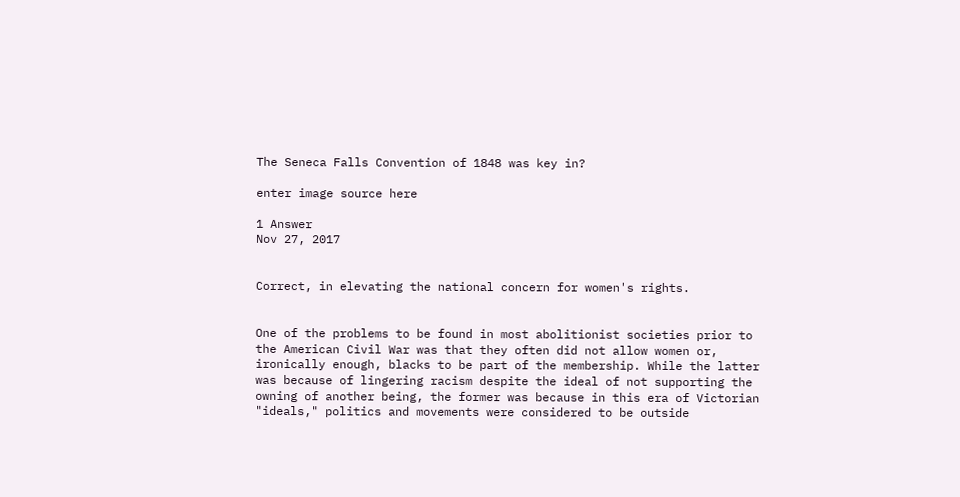The Seneca Falls Convention of 1848 was key in?

enter image source here

1 Answer
Nov 27, 2017


Correct, in elevating the national concern for women's rights.


One of the problems to be found in most abolitionist societies prior to the American Civil War was that they often did not allow women or, ironically enough, blacks to be part of the membership. While the latter was because of lingering racism despite the ideal of not supporting the owning of another being, the former was because in this era of Victorian "ideals," politics and movements were considered to be outside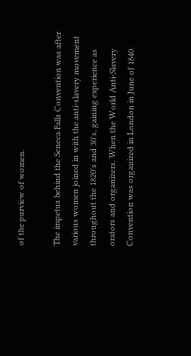of the purview of women.

The impetus behind the Seneca Falls Convention was after various women joined in with the anti-slavery movement throughout the 1820's and 30's, gaining experience as orators and organizers. When the World Anti-Slavery Convention was organized in London in June of 1840.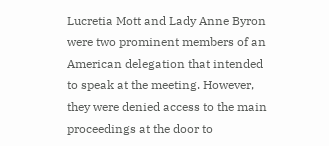Lucretia Mott and Lady Anne Byron were two prominent members of an American delegation that intended to speak at the meeting. However, they were denied access to the main proceedings at the door to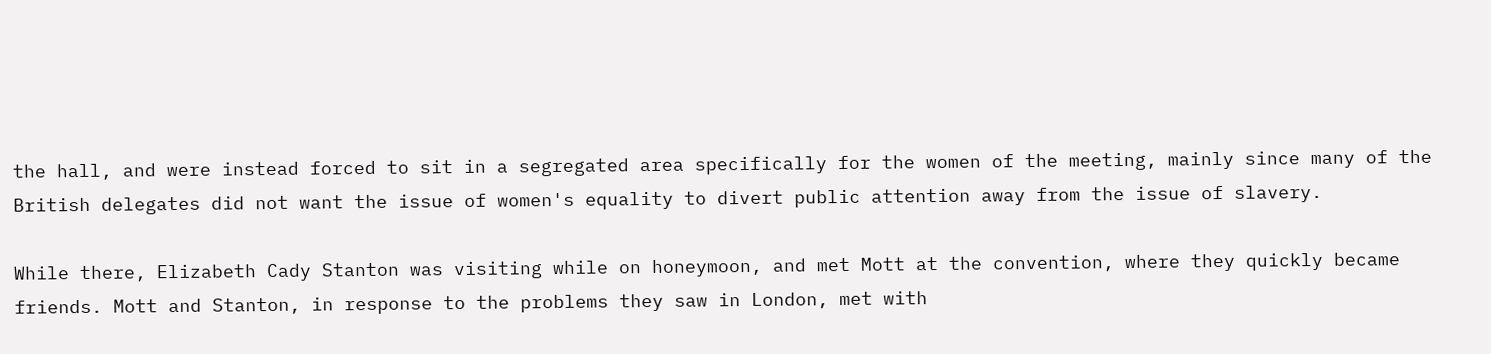the hall, and were instead forced to sit in a segregated area specifically for the women of the meeting, mainly since many of the British delegates did not want the issue of women's equality to divert public attention away from the issue of slavery.

While there, Elizabeth Cady Stanton was visiting while on honeymoon, and met Mott at the convention, where they quickly became friends. Mott and Stanton, in response to the problems they saw in London, met with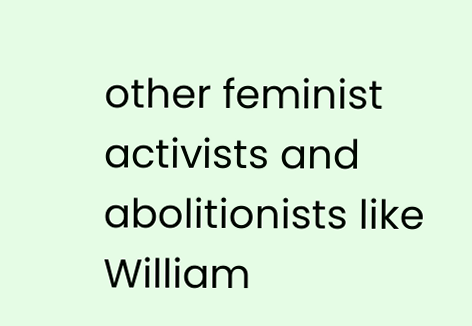other feminist activists and abolitionists like William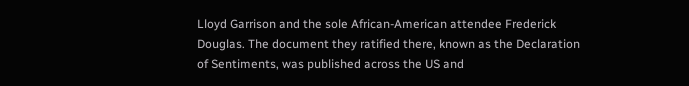Lloyd Garrison and the sole African-American attendee Frederick Douglas. The document they ratified there, known as the Declaration of Sentiments, was published across the US and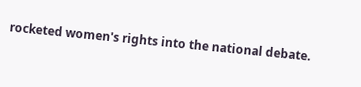rocketed women's rights into the national debate.